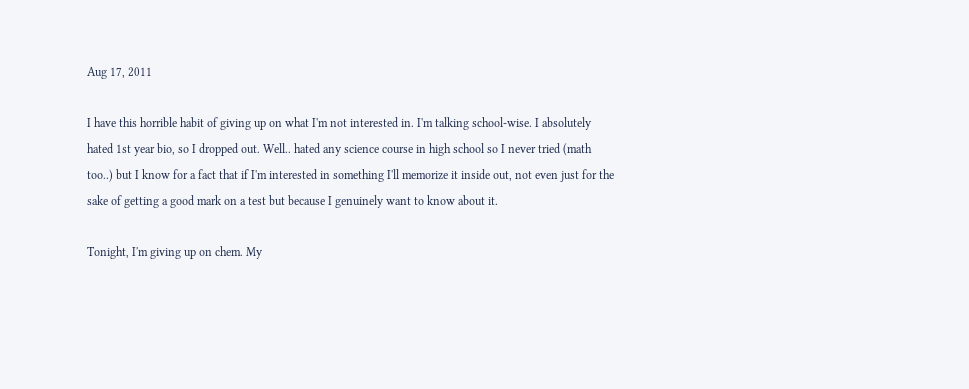Aug 17, 2011

I have this horrible habit of giving up on what I'm not interested in. I'm talking school-wise. I absolutely hated 1st year bio, so I dropped out. Well.. hated any science course in high school so I never tried (math too..) but I know for a fact that if I'm interested in something I'll memorize it inside out, not even just for the sake of getting a good mark on a test but because I genuinely want to know about it.

Tonight, I'm giving up on chem. My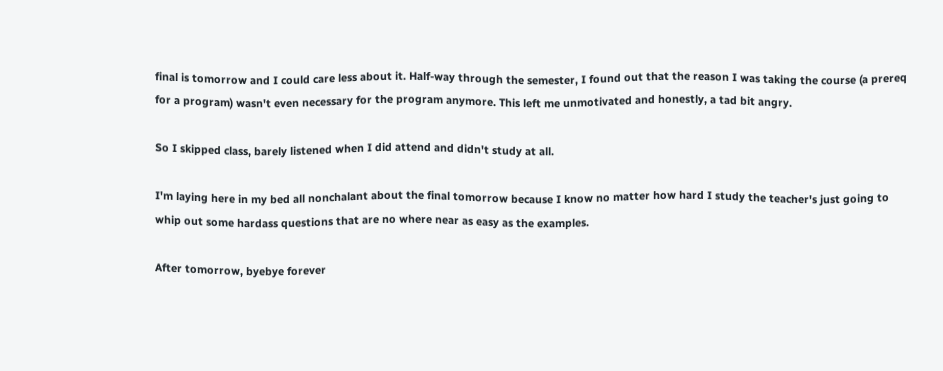final is tomorrow and I could care less about it. Half-way through the semester, I found out that the reason I was taking the course (a prereq for a program) wasn't even necessary for the program anymore. This left me unmotivated and honestly, a tad bit angry.

So I skipped class, barely listened when I did attend and didn't study at all.

I'm laying here in my bed all nonchalant about the final tomorrow because I know no matter how hard I study the teacher's just going to whip out some hardass questions that are no where near as easy as the examples.

After tomorrow, byebye forever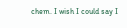chem. I wish I could say I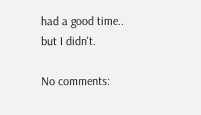had a good time.. but I didn't.

No comments: